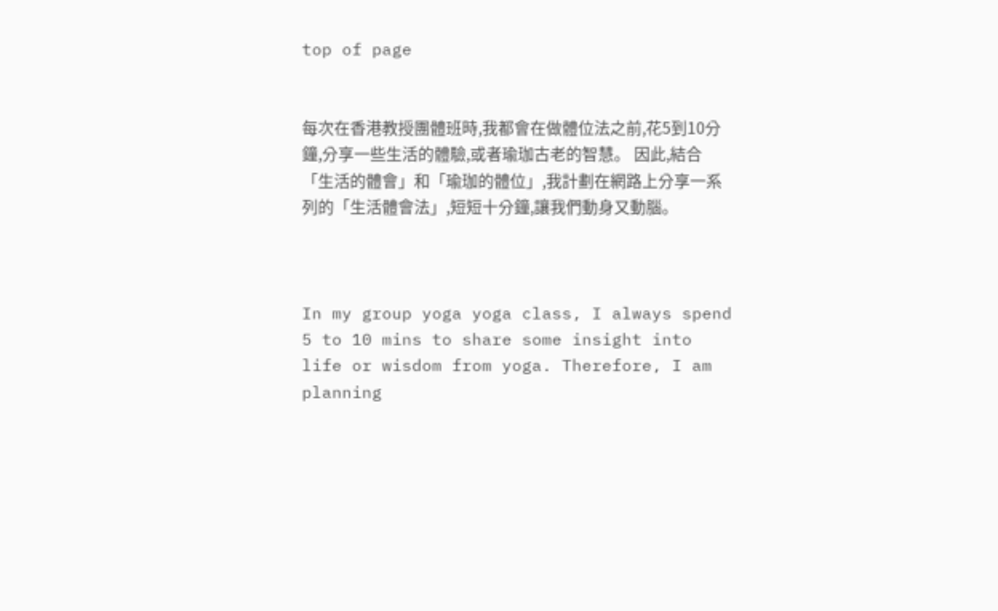top of page


每次在香港教授團體班時,我都會在做體位法之前,花5到10分鐘,分享一些生活的體驗,或者瑜珈古老的智慧。 因此,結合「生活的體會」和「瑜珈的體位」,我計劃在網路上分享一系列的「生活體會法」,短短十分鐘,讓我們動身又動腦。



In my group yoga yoga class, I always spend 5 to 10 mins to share some insight into life or wisdom from yoga. Therefore, I am planning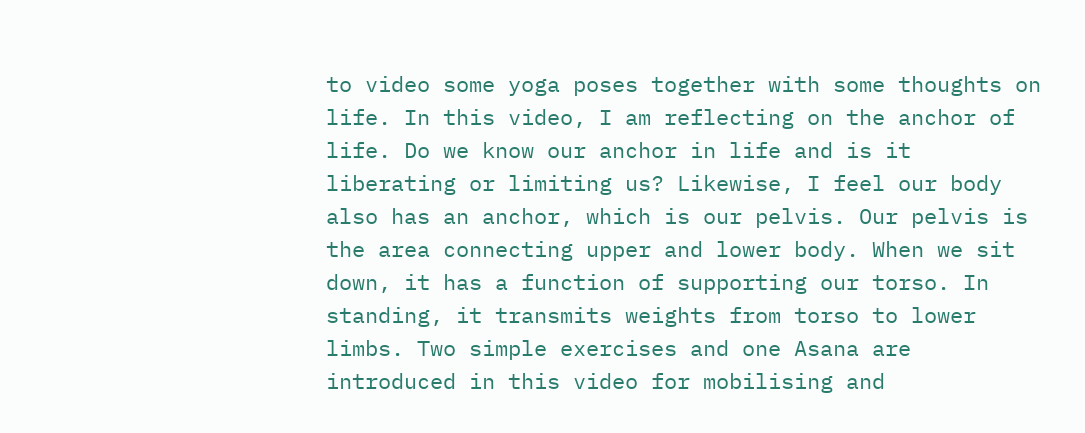to video some yoga poses together with some thoughts on life. In this video, I am reflecting on the anchor of life. Do we know our anchor in life and is it liberating or limiting us? Likewise, I feel our body also has an anchor, which is our pelvis. Our pelvis is the area connecting upper and lower body. When we sit down, it has a function of supporting our torso. In standing, it transmits weights from torso to lower limbs. Two simple exercises and one Asana are introduced in this video for mobilising and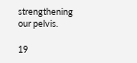strengthening our pelvis.

19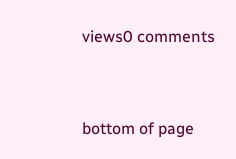views0 comments


bottom of page